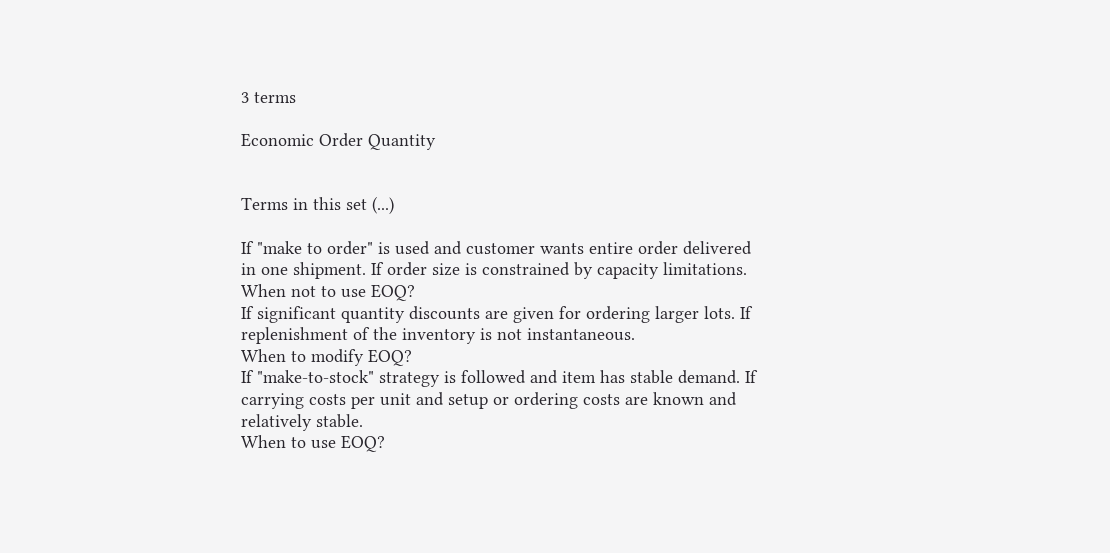3 terms

Economic Order Quantity


Terms in this set (...)

If "make to order" is used and customer wants entire order delivered in one shipment. If order size is constrained by capacity limitations.
When not to use EOQ?
If significant quantity discounts are given for ordering larger lots. If replenishment of the inventory is not instantaneous.
When to modify EOQ?
If "make-to-stock" strategy is followed and item has stable demand. If carrying costs per unit and setup or ordering costs are known and relatively stable.
When to use EOQ?